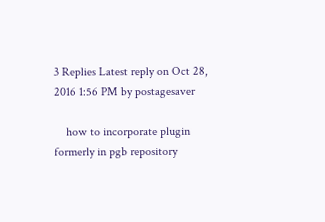3 Replies Latest reply on Oct 28, 2016 1:56 PM by postagesaver

    how to incorporate plugin formerly in pgb repository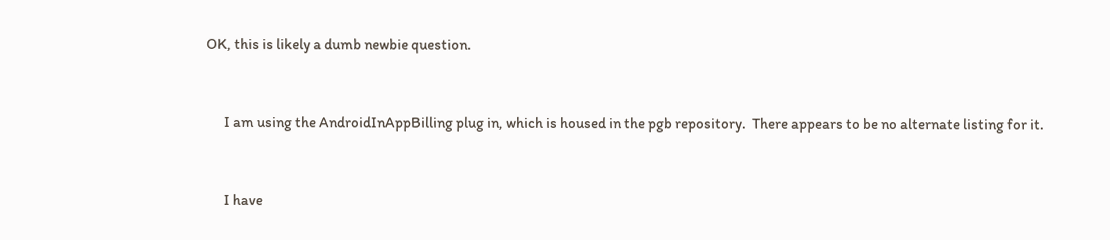OK, this is likely a dumb newbie question.


      I am using the AndroidInAppBilling plug in, which is housed in the pgb repository.  There appears to be no alternate listing for it.


      I have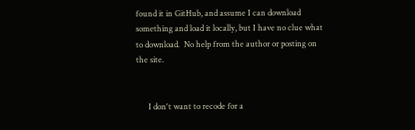found it in GitHub, and assume I can download something and load it locally, but I have no clue what to download.  No help from the author or posting on the site.


      I don't want to recode for a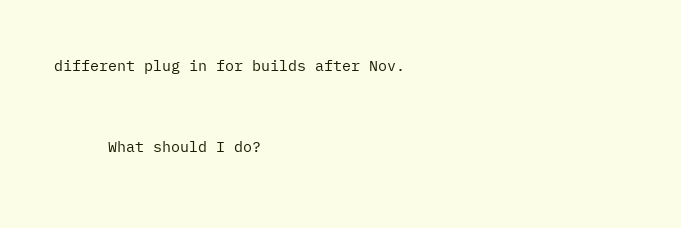different plug in for builds after Nov.


      What should I do?